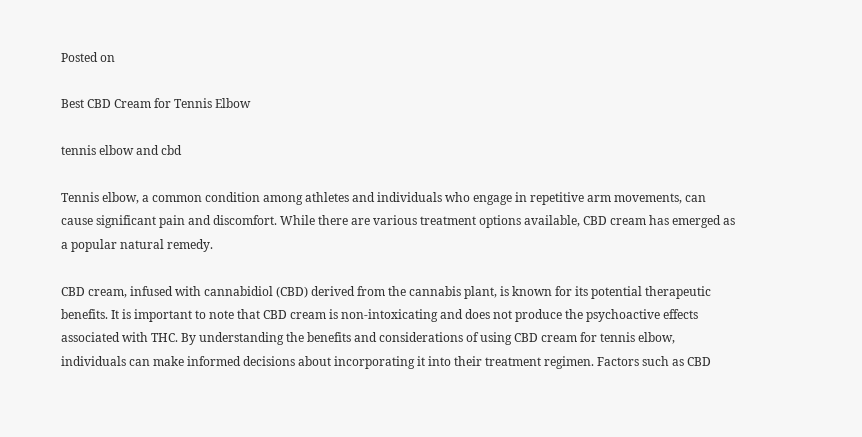Posted on

Best CBD Cream for Tennis Elbow

tennis elbow and cbd

Tennis elbow, a common condition among athletes and individuals who engage in repetitive arm movements, can cause significant pain and discomfort. While there are various treatment options available, CBD cream has emerged as a popular natural remedy.

CBD cream, infused with cannabidiol (CBD) derived from the cannabis plant, is known for its potential therapeutic benefits. It is important to note that CBD cream is non-intoxicating and does not produce the psychoactive effects associated with THC. By understanding the benefits and considerations of using CBD cream for tennis elbow, individuals can make informed decisions about incorporating it into their treatment regimen. Factors such as CBD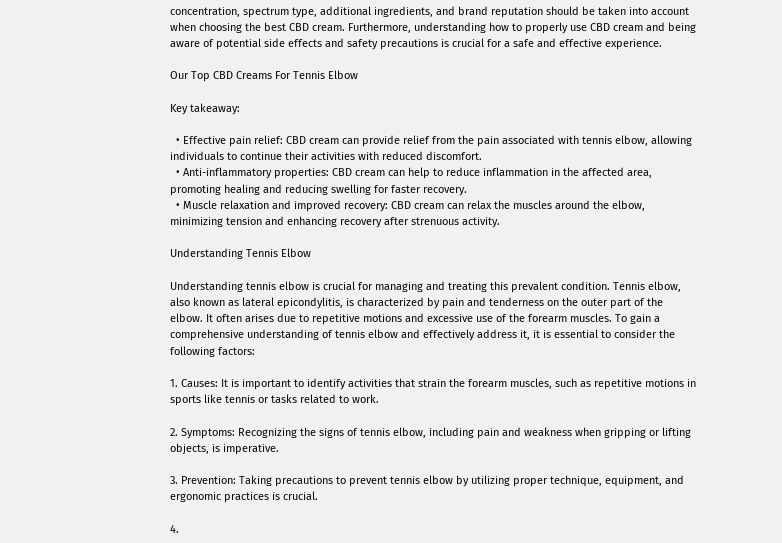concentration, spectrum type, additional ingredients, and brand reputation should be taken into account when choosing the best CBD cream. Furthermore, understanding how to properly use CBD cream and being aware of potential side effects and safety precautions is crucial for a safe and effective experience.

Our Top CBD Creams For Tennis Elbow

Key takeaway:

  • Effective pain relief: CBD cream can provide relief from the pain associated with tennis elbow, allowing individuals to continue their activities with reduced discomfort.
  • Anti-inflammatory properties: CBD cream can help to reduce inflammation in the affected area, promoting healing and reducing swelling for faster recovery.
  • Muscle relaxation and improved recovery: CBD cream can relax the muscles around the elbow, minimizing tension and enhancing recovery after strenuous activity.

Understanding Tennis Elbow

Understanding tennis elbow is crucial for managing and treating this prevalent condition. Tennis elbow, also known as lateral epicondylitis, is characterized by pain and tenderness on the outer part of the elbow. It often arises due to repetitive motions and excessive use of the forearm muscles. To gain a comprehensive understanding of tennis elbow and effectively address it, it is essential to consider the following factors:

1. Causes: It is important to identify activities that strain the forearm muscles, such as repetitive motions in sports like tennis or tasks related to work.

2. Symptoms: Recognizing the signs of tennis elbow, including pain and weakness when gripping or lifting objects, is imperative.

3. Prevention: Taking precautions to prevent tennis elbow by utilizing proper technique, equipment, and ergonomic practices is crucial.

4.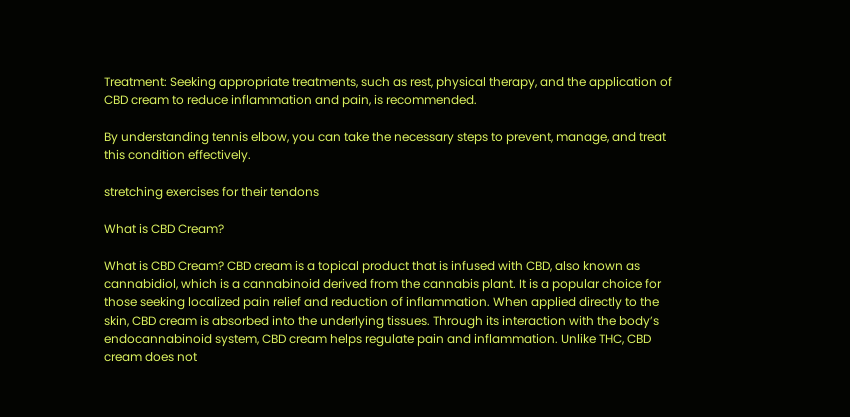Treatment: Seeking appropriate treatments, such as rest, physical therapy, and the application of CBD cream to reduce inflammation and pain, is recommended.

By understanding tennis elbow, you can take the necessary steps to prevent, manage, and treat this condition effectively.

stretching exercises for their tendons

What is CBD Cream?

What is CBD Cream? CBD cream is a topical product that is infused with CBD, also known as cannabidiol, which is a cannabinoid derived from the cannabis plant. It is a popular choice for those seeking localized pain relief and reduction of inflammation. When applied directly to the skin, CBD cream is absorbed into the underlying tissues. Through its interaction with the body’s endocannabinoid system, CBD cream helps regulate pain and inflammation. Unlike THC, CBD cream does not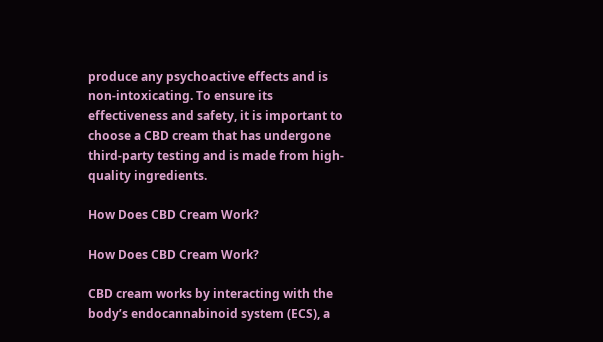produce any psychoactive effects and is non-intoxicating. To ensure its effectiveness and safety, it is important to choose a CBD cream that has undergone third-party testing and is made from high-quality ingredients.

How Does CBD Cream Work?

How Does CBD Cream Work?

CBD cream works by interacting with the body’s endocannabinoid system (ECS), a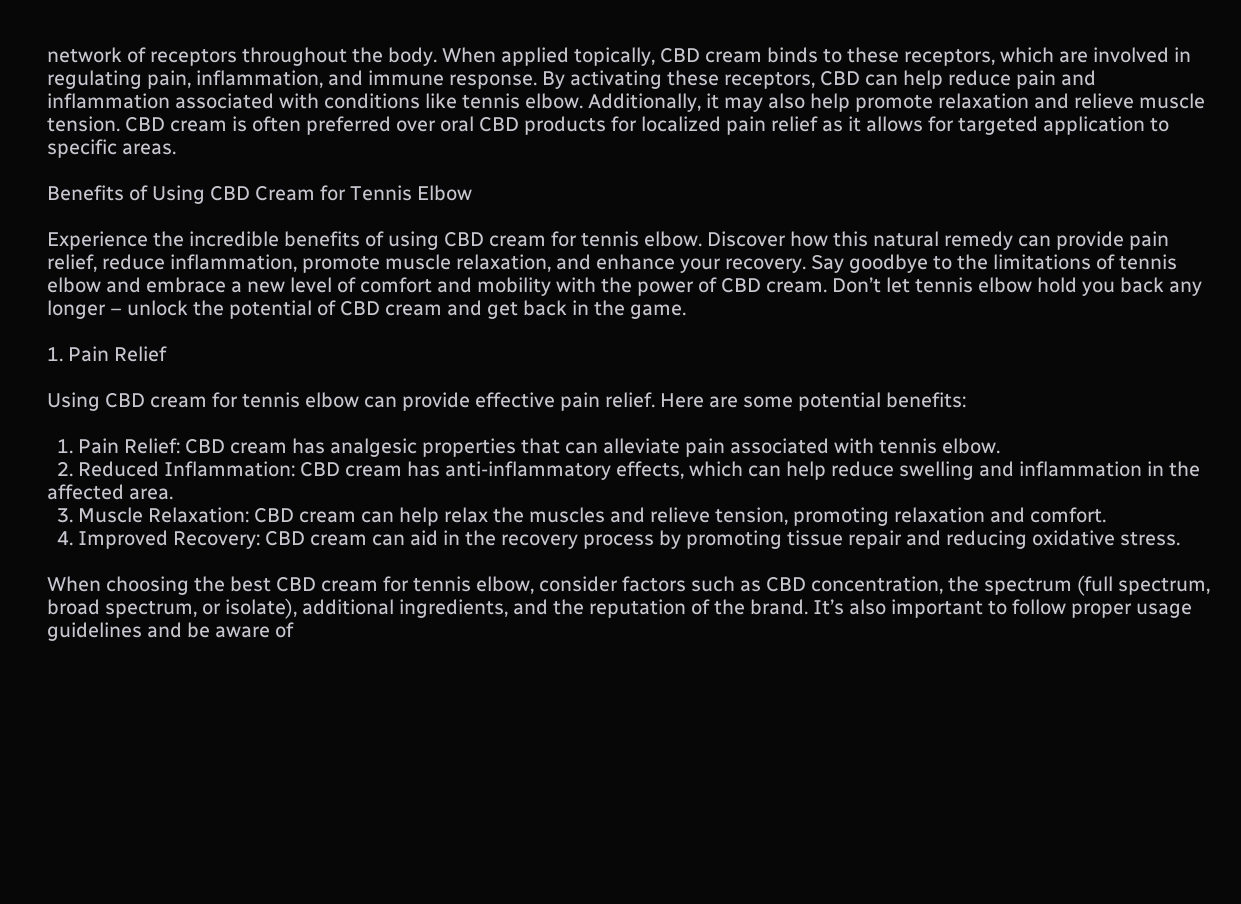network of receptors throughout the body. When applied topically, CBD cream binds to these receptors, which are involved in regulating pain, inflammation, and immune response. By activating these receptors, CBD can help reduce pain and inflammation associated with conditions like tennis elbow. Additionally, it may also help promote relaxation and relieve muscle tension. CBD cream is often preferred over oral CBD products for localized pain relief as it allows for targeted application to specific areas.

Benefits of Using CBD Cream for Tennis Elbow

Experience the incredible benefits of using CBD cream for tennis elbow. Discover how this natural remedy can provide pain relief, reduce inflammation, promote muscle relaxation, and enhance your recovery. Say goodbye to the limitations of tennis elbow and embrace a new level of comfort and mobility with the power of CBD cream. Don’t let tennis elbow hold you back any longer – unlock the potential of CBD cream and get back in the game.

1. Pain Relief

Using CBD cream for tennis elbow can provide effective pain relief. Here are some potential benefits:

  1. Pain Relief: CBD cream has analgesic properties that can alleviate pain associated with tennis elbow.
  2. Reduced Inflammation: CBD cream has anti-inflammatory effects, which can help reduce swelling and inflammation in the affected area.
  3. Muscle Relaxation: CBD cream can help relax the muscles and relieve tension, promoting relaxation and comfort.
  4. Improved Recovery: CBD cream can aid in the recovery process by promoting tissue repair and reducing oxidative stress.

When choosing the best CBD cream for tennis elbow, consider factors such as CBD concentration, the spectrum (full spectrum, broad spectrum, or isolate), additional ingredients, and the reputation of the brand. It’s also important to follow proper usage guidelines and be aware of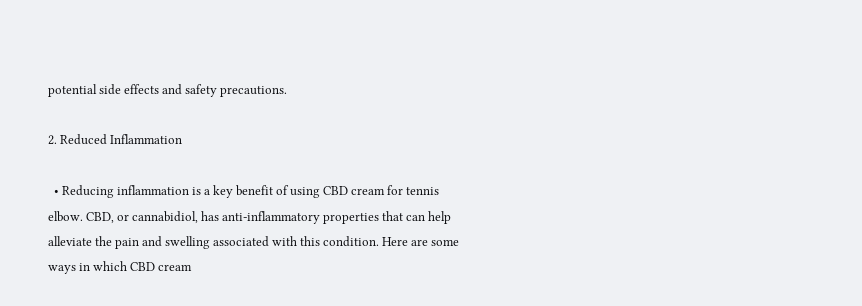potential side effects and safety precautions.

2. Reduced Inflammation

  • Reducing inflammation is a key benefit of using CBD cream for tennis elbow. CBD, or cannabidiol, has anti-inflammatory properties that can help alleviate the pain and swelling associated with this condition. Here are some ways in which CBD cream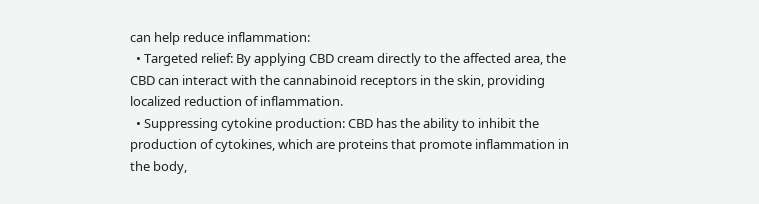can help reduce inflammation:
  • Targeted relief: By applying CBD cream directly to the affected area, the CBD can interact with the cannabinoid receptors in the skin, providing localized reduction of inflammation.
  • Suppressing cytokine production: CBD has the ability to inhibit the production of cytokines, which are proteins that promote inflammation in the body,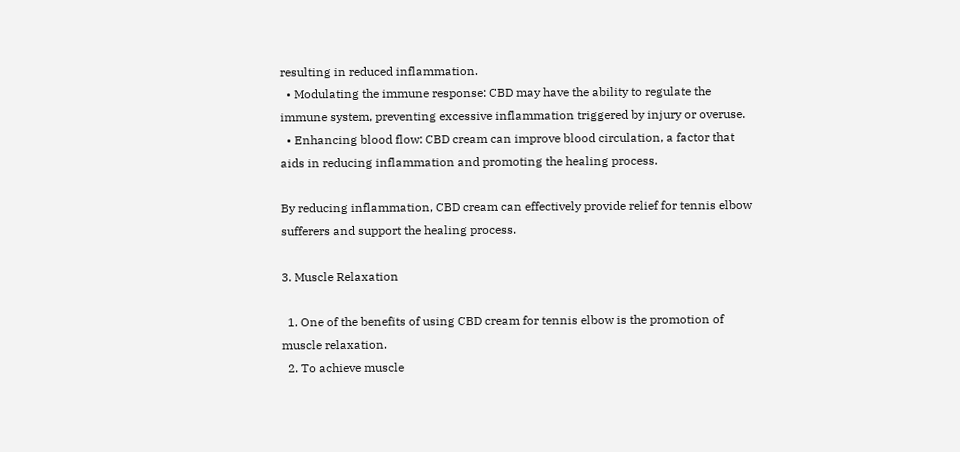resulting in reduced inflammation.
  • Modulating the immune response: CBD may have the ability to regulate the immune system, preventing excessive inflammation triggered by injury or overuse.
  • Enhancing blood flow: CBD cream can improve blood circulation, a factor that aids in reducing inflammation and promoting the healing process.

By reducing inflammation, CBD cream can effectively provide relief for tennis elbow sufferers and support the healing process.

3. Muscle Relaxation

  1. One of the benefits of using CBD cream for tennis elbow is the promotion of muscle relaxation.
  2. To achieve muscle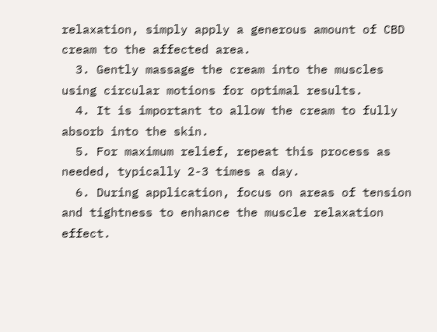relaxation, simply apply a generous amount of CBD cream to the affected area.
  3. Gently massage the cream into the muscles using circular motions for optimal results.
  4. It is important to allow the cream to fully absorb into the skin.
  5. For maximum relief, repeat this process as needed, typically 2-3 times a day.
  6. During application, focus on areas of tension and tightness to enhance the muscle relaxation effect.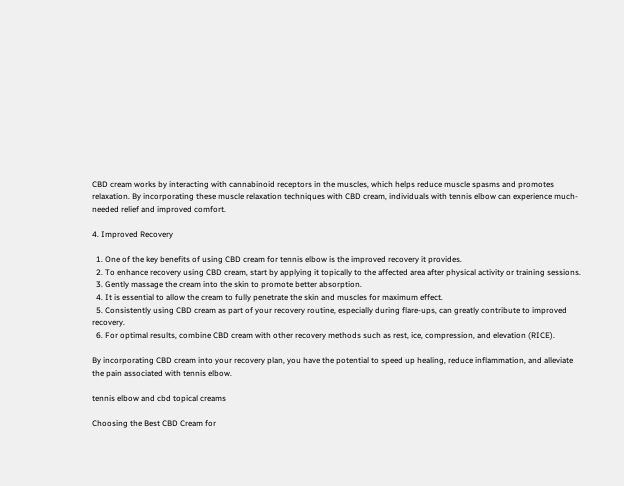CBD cream works by interacting with cannabinoid receptors in the muscles, which helps reduce muscle spasms and promotes relaxation. By incorporating these muscle relaxation techniques with CBD cream, individuals with tennis elbow can experience much-needed relief and improved comfort.

4. Improved Recovery

  1. One of the key benefits of using CBD cream for tennis elbow is the improved recovery it provides.
  2. To enhance recovery using CBD cream, start by applying it topically to the affected area after physical activity or training sessions.
  3. Gently massage the cream into the skin to promote better absorption.
  4. It is essential to allow the cream to fully penetrate the skin and muscles for maximum effect.
  5. Consistently using CBD cream as part of your recovery routine, especially during flare-ups, can greatly contribute to improved recovery.
  6. For optimal results, combine CBD cream with other recovery methods such as rest, ice, compression, and elevation (RICE).

By incorporating CBD cream into your recovery plan, you have the potential to speed up healing, reduce inflammation, and alleviate the pain associated with tennis elbow.

tennis elbow and cbd topical creams

Choosing the Best CBD Cream for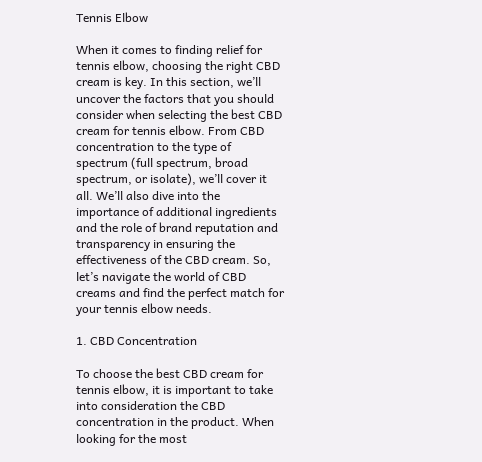Tennis Elbow

When it comes to finding relief for tennis elbow, choosing the right CBD cream is key. In this section, we’ll uncover the factors that you should consider when selecting the best CBD cream for tennis elbow. From CBD concentration to the type of spectrum (full spectrum, broad spectrum, or isolate), we’ll cover it all. We’ll also dive into the importance of additional ingredients and the role of brand reputation and transparency in ensuring the effectiveness of the CBD cream. So, let’s navigate the world of CBD creams and find the perfect match for your tennis elbow needs.

1. CBD Concentration

To choose the best CBD cream for tennis elbow, it is important to take into consideration the CBD concentration in the product. When looking for the most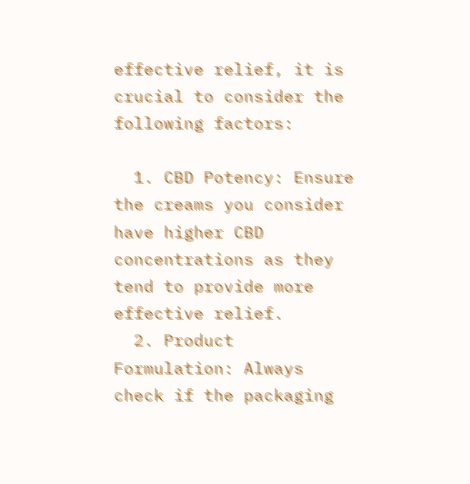effective relief, it is crucial to consider the following factors:

  1. CBD Potency: Ensure the creams you consider have higher CBD concentrations as they tend to provide more effective relief.
  2. Product Formulation: Always check if the packaging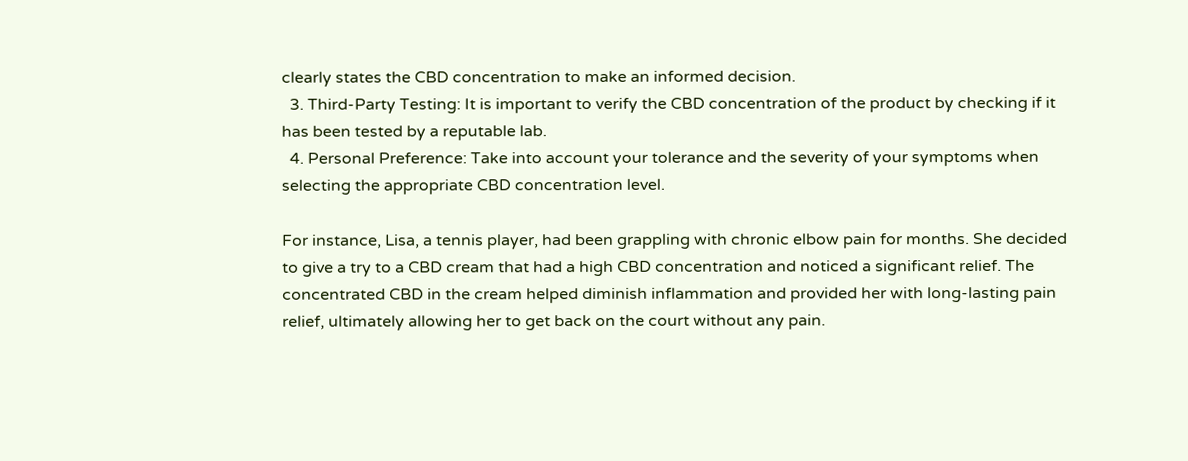clearly states the CBD concentration to make an informed decision.
  3. Third-Party Testing: It is important to verify the CBD concentration of the product by checking if it has been tested by a reputable lab.
  4. Personal Preference: Take into account your tolerance and the severity of your symptoms when selecting the appropriate CBD concentration level.

For instance, Lisa, a tennis player, had been grappling with chronic elbow pain for months. She decided to give a try to a CBD cream that had a high CBD concentration and noticed a significant relief. The concentrated CBD in the cream helped diminish inflammation and provided her with long-lasting pain relief, ultimately allowing her to get back on the court without any pain.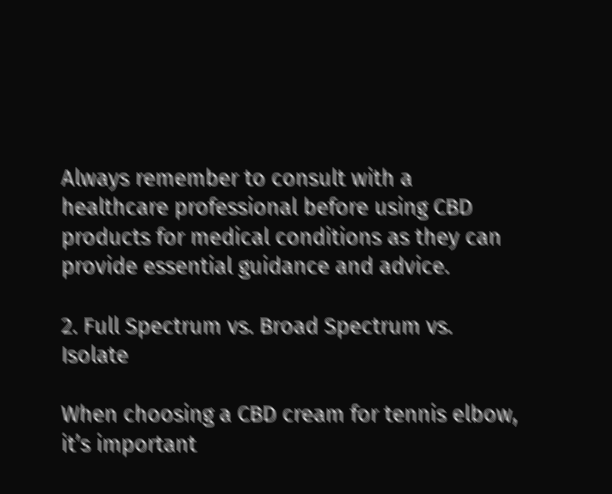Always remember to consult with a healthcare professional before using CBD products for medical conditions as they can provide essential guidance and advice.

2. Full Spectrum vs. Broad Spectrum vs. Isolate

When choosing a CBD cream for tennis elbow, it’s important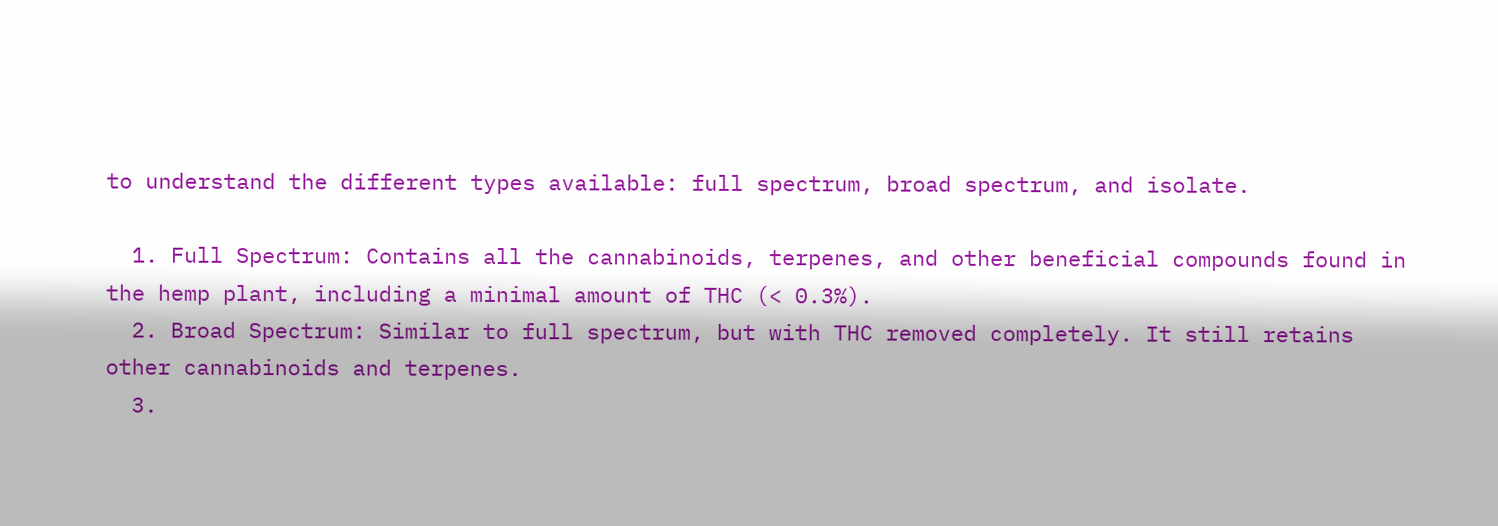to understand the different types available: full spectrum, broad spectrum, and isolate.

  1. Full Spectrum: Contains all the cannabinoids, terpenes, and other beneficial compounds found in the hemp plant, including a minimal amount of THC (< 0.3%).
  2. Broad Spectrum: Similar to full spectrum, but with THC removed completely. It still retains other cannabinoids and terpenes.
  3.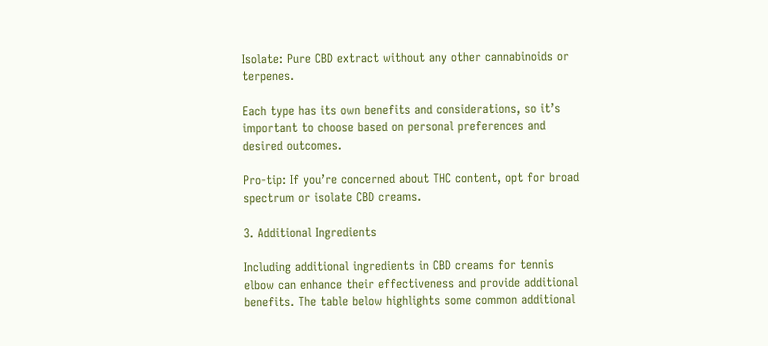Isolate: Pure CBD extract without any other cannabinoids or terpenes.

Each type has its own benefits and considerations, so it’s important to choose based on personal preferences and desired outcomes.

Pro-tip: If you’re concerned about THC content, opt for broad spectrum or isolate CBD creams.

3. Additional Ingredients

Including additional ingredients in CBD creams for tennis elbow can enhance their effectiveness and provide additional benefits. The table below highlights some common additional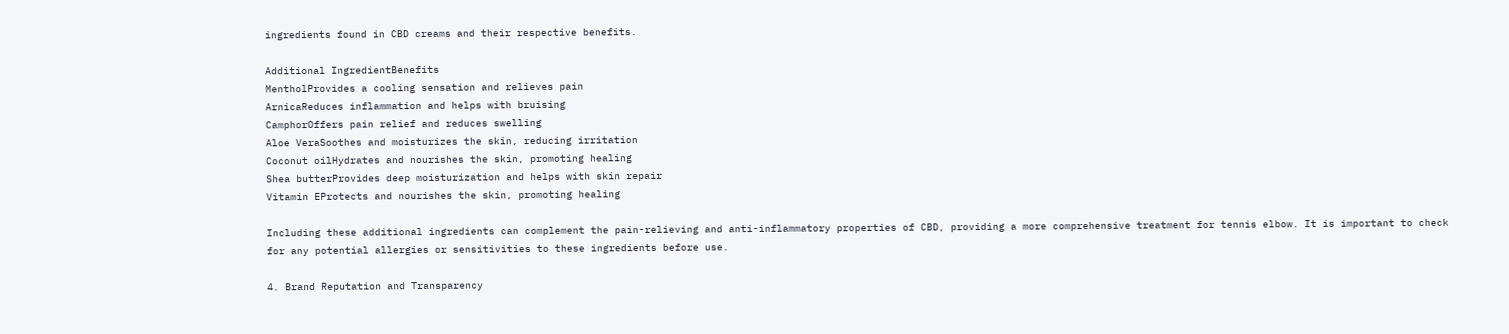ingredients found in CBD creams and their respective benefits.

Additional IngredientBenefits
MentholProvides a cooling sensation and relieves pain
ArnicaReduces inflammation and helps with bruising
CamphorOffers pain relief and reduces swelling
Aloe VeraSoothes and moisturizes the skin, reducing irritation
Coconut oilHydrates and nourishes the skin, promoting healing
Shea butterProvides deep moisturization and helps with skin repair
Vitamin EProtects and nourishes the skin, promoting healing

Including these additional ingredients can complement the pain-relieving and anti-inflammatory properties of CBD, providing a more comprehensive treatment for tennis elbow. It is important to check for any potential allergies or sensitivities to these ingredients before use.

4. Brand Reputation and Transparency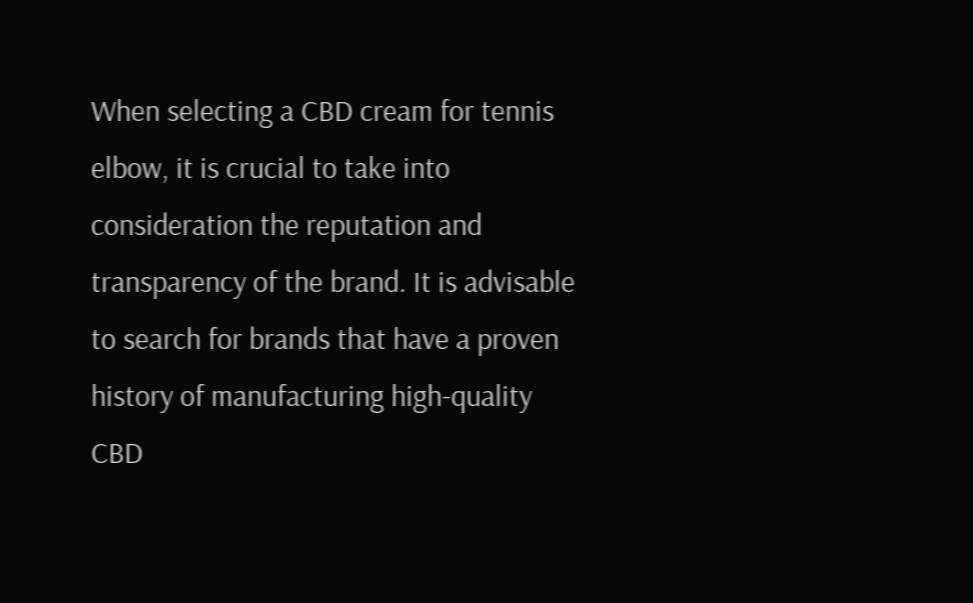When selecting a CBD cream for tennis elbow, it is crucial to take into consideration the reputation and transparency of the brand. It is advisable to search for brands that have a proven history of manufacturing high-quality CBD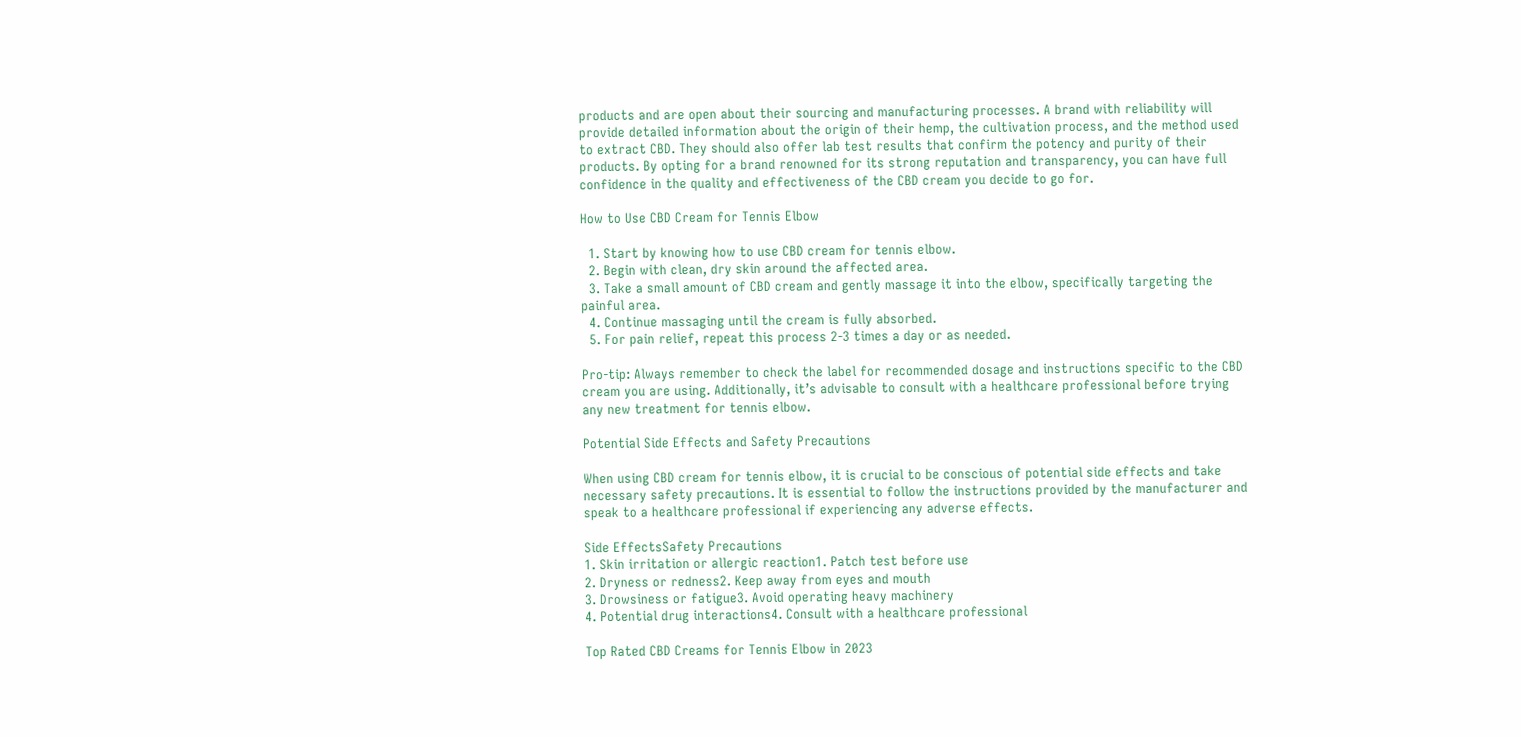products and are open about their sourcing and manufacturing processes. A brand with reliability will provide detailed information about the origin of their hemp, the cultivation process, and the method used to extract CBD. They should also offer lab test results that confirm the potency and purity of their products. By opting for a brand renowned for its strong reputation and transparency, you can have full confidence in the quality and effectiveness of the CBD cream you decide to go for.

How to Use CBD Cream for Tennis Elbow

  1. Start by knowing how to use CBD cream for tennis elbow.
  2. Begin with clean, dry skin around the affected area.
  3. Take a small amount of CBD cream and gently massage it into the elbow, specifically targeting the painful area.
  4. Continue massaging until the cream is fully absorbed.
  5. For pain relief, repeat this process 2-3 times a day or as needed.

Pro-tip: Always remember to check the label for recommended dosage and instructions specific to the CBD cream you are using. Additionally, it’s advisable to consult with a healthcare professional before trying any new treatment for tennis elbow.

Potential Side Effects and Safety Precautions

When using CBD cream for tennis elbow, it is crucial to be conscious of potential side effects and take necessary safety precautions. It is essential to follow the instructions provided by the manufacturer and speak to a healthcare professional if experiencing any adverse effects.

Side EffectsSafety Precautions
1. Skin irritation or allergic reaction1. Patch test before use
2. Dryness or redness2. Keep away from eyes and mouth
3. Drowsiness or fatigue3. Avoid operating heavy machinery
4. Potential drug interactions4. Consult with a healthcare professional

Top Rated CBD Creams for Tennis Elbow in 2023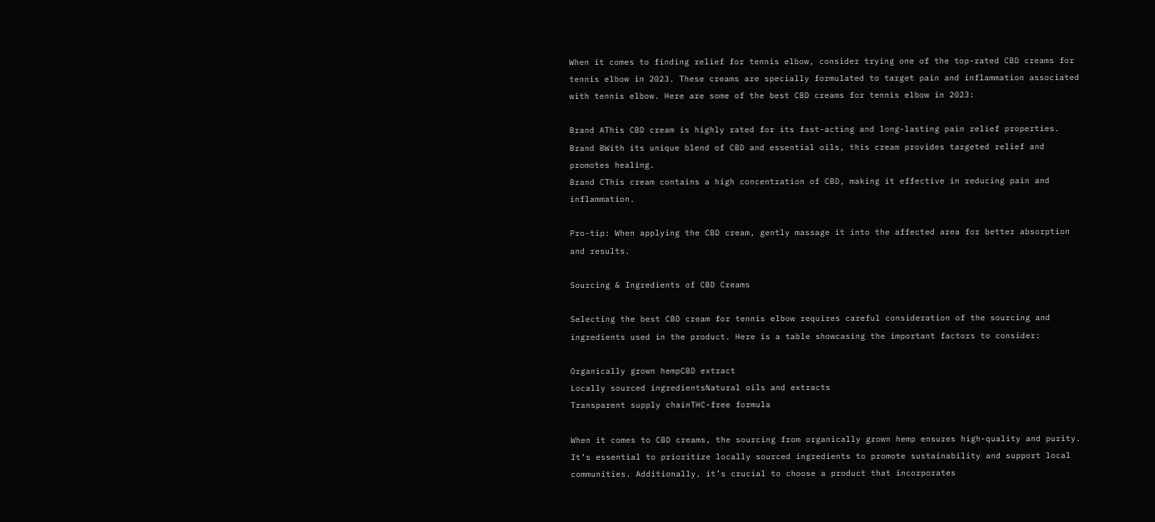When it comes to finding relief for tennis elbow, consider trying one of the top-rated CBD creams for tennis elbow in 2023. These creams are specially formulated to target pain and inflammation associated with tennis elbow. Here are some of the best CBD creams for tennis elbow in 2023:

Brand AThis CBD cream is highly rated for its fast-acting and long-lasting pain relief properties.
Brand BWith its unique blend of CBD and essential oils, this cream provides targeted relief and promotes healing.
Brand CThis cream contains a high concentration of CBD, making it effective in reducing pain and inflammation.

Pro-tip: When applying the CBD cream, gently massage it into the affected area for better absorption and results.

Sourcing & Ingredients of CBD Creams

Selecting the best CBD cream for tennis elbow requires careful consideration of the sourcing and ingredients used in the product. Here is a table showcasing the important factors to consider:

Organically grown hempCBD extract
Locally sourced ingredientsNatural oils and extracts
Transparent supply chainTHC-free formula

When it comes to CBD creams, the sourcing from organically grown hemp ensures high-quality and purity. It’s essential to prioritize locally sourced ingredients to promote sustainability and support local communities. Additionally, it’s crucial to choose a product that incorporates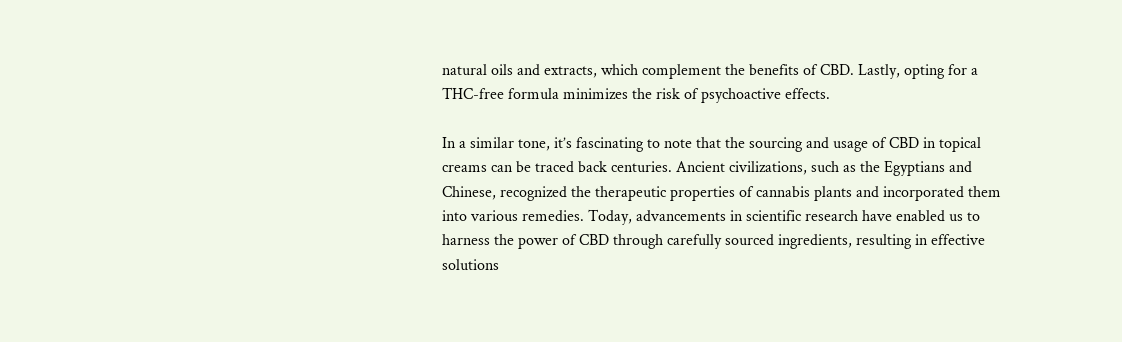natural oils and extracts, which complement the benefits of CBD. Lastly, opting for a THC-free formula minimizes the risk of psychoactive effects.

In a similar tone, it’s fascinating to note that the sourcing and usage of CBD in topical creams can be traced back centuries. Ancient civilizations, such as the Egyptians and Chinese, recognized the therapeutic properties of cannabis plants and incorporated them into various remedies. Today, advancements in scientific research have enabled us to harness the power of CBD through carefully sourced ingredients, resulting in effective solutions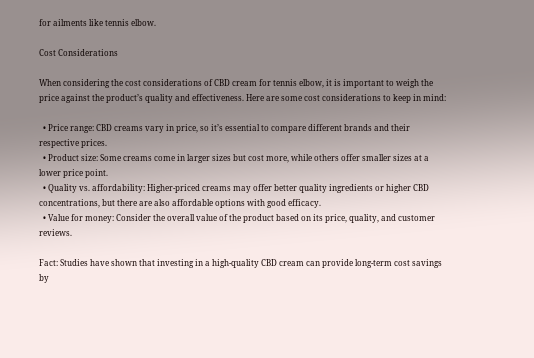for ailments like tennis elbow.

Cost Considerations

When considering the cost considerations of CBD cream for tennis elbow, it is important to weigh the price against the product’s quality and effectiveness. Here are some cost considerations to keep in mind:

  • Price range: CBD creams vary in price, so it’s essential to compare different brands and their respective prices.
  • Product size: Some creams come in larger sizes but cost more, while others offer smaller sizes at a lower price point.
  • Quality vs. affordability: Higher-priced creams may offer better quality ingredients or higher CBD concentrations, but there are also affordable options with good efficacy.
  • Value for money: Consider the overall value of the product based on its price, quality, and customer reviews.

Fact: Studies have shown that investing in a high-quality CBD cream can provide long-term cost savings by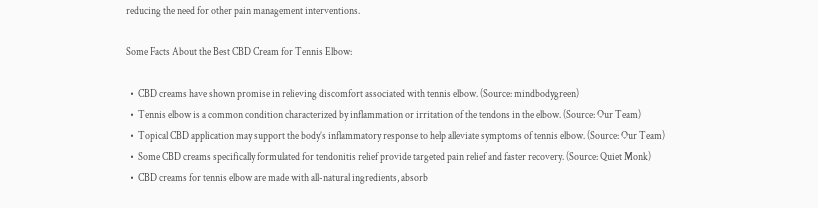reducing the need for other pain management interventions.

Some Facts About the Best CBD Cream for Tennis Elbow:

  •  CBD creams have shown promise in relieving discomfort associated with tennis elbow. (Source: mindbodygreen)
  •  Tennis elbow is a common condition characterized by inflammation or irritation of the tendons in the elbow. (Source: Our Team)
  •  Topical CBD application may support the body’s inflammatory response to help alleviate symptoms of tennis elbow. (Source: Our Team)
  •  Some CBD creams specifically formulated for tendonitis relief provide targeted pain relief and faster recovery. (Source: Quiet Monk)
  •  CBD creams for tennis elbow are made with all-natural ingredients, absorb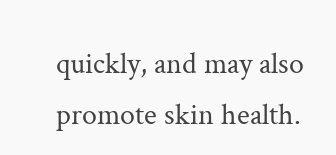quickly, and may also promote skin health.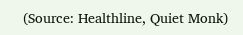(Source: Healthline, Quiet Monk)